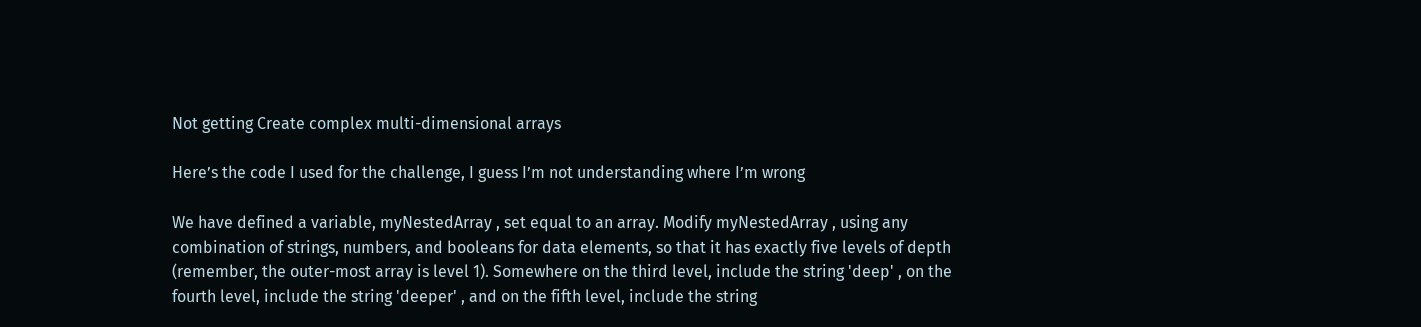Not getting Create complex multi-dimensional arrays

Here’s the code I used for the challenge, I guess I’m not understanding where I’m wrong

We have defined a variable, myNestedArray , set equal to an array. Modify myNestedArray , using any combination of strings, numbers, and booleans for data elements, so that it has exactly five levels of depth (remember, the outer-most array is level 1). Somewhere on the third level, include the string 'deep' , on the fourth level, include the string 'deeper' , and on the fifth level, include the string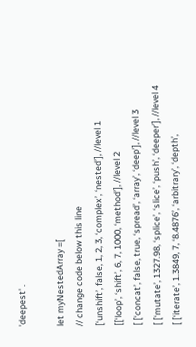'deepest' .

let myNestedArray =[
// change code below this line
[‘unshift’, false, 1, 2, 3, ‘complex’, ‘nested’], //level 1
[[‘loop’, ‘shift’, 6, 7, 1000, ‘method’], //level 2
[ [‘concat’, false, true, ‘spread’, ‘array’, ‘deep’], //level 3
[ [‘mutate’, 1327.98, ‘splice’, ‘slice’, ‘push’, ‘deeper’], //level 4
[ [‘iterate’, 1.3849, 7, ‘8.4876’, ‘arbitrary’, ‘depth’,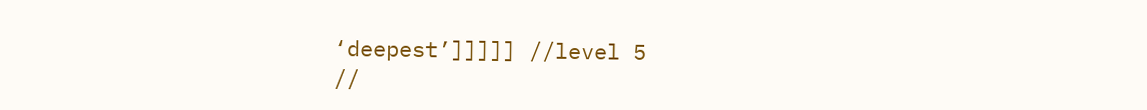‘deepest’]]]]] //level 5
//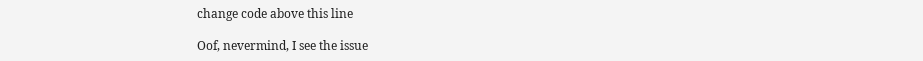change code above this line

Oof, nevermind, I see the issue